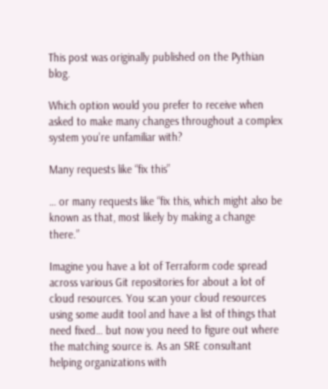This post was originally published on the Pythian blog.

Which option would you prefer to receive when asked to make many changes throughout a complex system you’re unfamiliar with?

Many requests like “fix this”

… or many requests like “fix this, which might also be known as that, most likely by making a change there.”

Imagine you have a lot of Terraform code spread across various Git repositories for about a lot of cloud resources. You scan your cloud resources using some audit tool and have a list of things that need fixed… but now you need to figure out where the matching source is. As an SRE consultant helping organizations with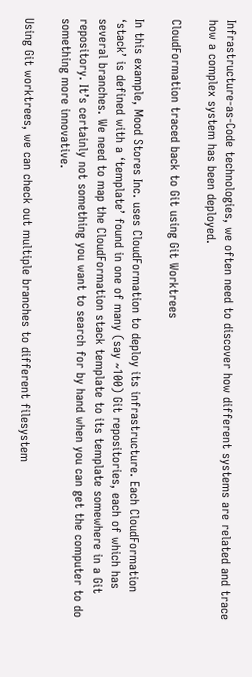Infrastructure-as-Code technologies, we often need to discover how different systems are related and trace how a complex system has been deployed.

CloudFormation traced back to Git using Git Worktrees

In this example, Mood Stores Inc. uses CloudFormation to deploy its infrastructure. Each CloudFormation ‘stack’ is defined with a ‘template’ found in one of many (say ~100) Git repositories, each of which has several branches. We need to map the CloudFormation stack template to its template somewhere in a Git repository. It’s certainly not something you want to search for by hand when you can get the computer to do something more innovative.

Using Git worktrees, we can check out multiple branches to different filesystem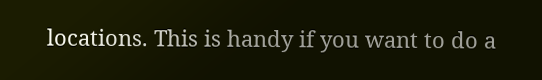locations. This is handy if you want to do a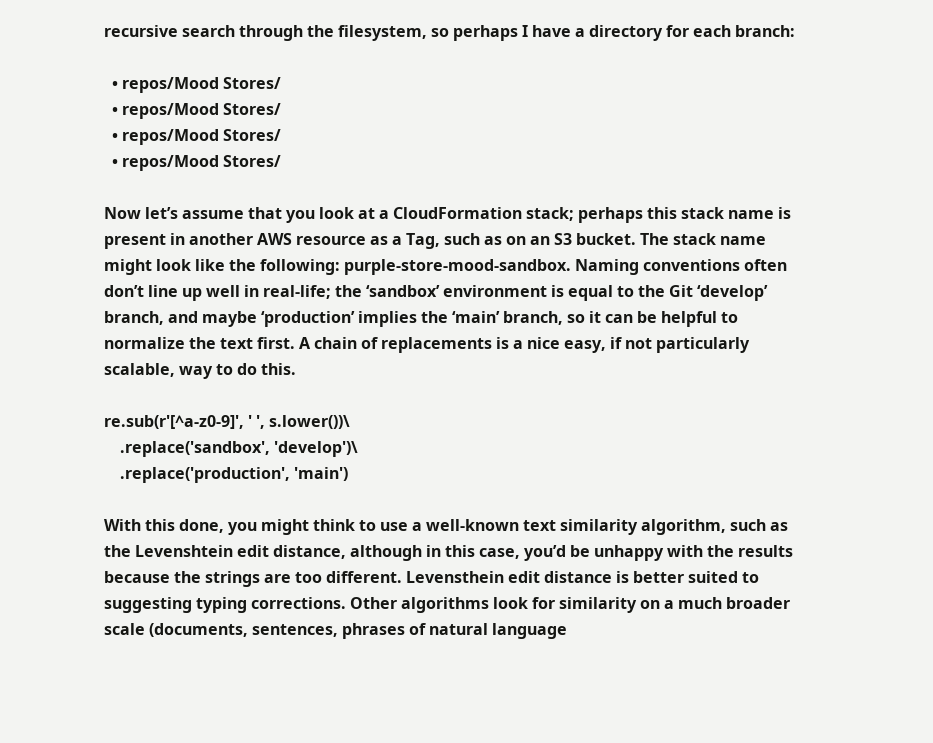recursive search through the filesystem, so perhaps I have a directory for each branch:

  • repos/Mood Stores/
  • repos/Mood Stores/
  • repos/Mood Stores/
  • repos/Mood Stores/

Now let’s assume that you look at a CloudFormation stack; perhaps this stack name is present in another AWS resource as a Tag, such as on an S3 bucket. The stack name might look like the following: purple-store-mood-sandbox. Naming conventions often don’t line up well in real-life; the ‘sandbox’ environment is equal to the Git ‘develop’ branch, and maybe ‘production’ implies the ‘main’ branch, so it can be helpful to normalize the text first. A chain of replacements is a nice easy, if not particularly scalable, way to do this.

re.sub(r'[^a-z0-9]', ' ', s.lower())\
    .replace('sandbox', 'develop')\
    .replace('production', 'main')

With this done, you might think to use a well-known text similarity algorithm, such as the Levenshtein edit distance, although in this case, you’d be unhappy with the results because the strings are too different. Levensthein edit distance is better suited to suggesting typing corrections. Other algorithms look for similarity on a much broader scale (documents, sentences, phrases of natural language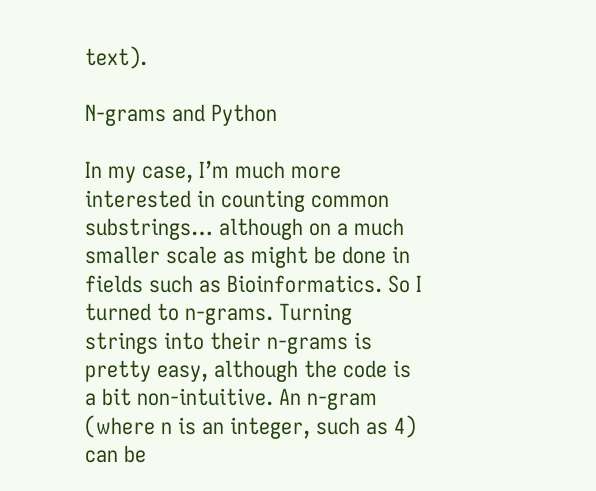text).

N-grams and Python

In my case, I’m much more interested in counting common substrings… although on a much smaller scale as might be done in fields such as Bioinformatics. So I turned to n-grams. Turning strings into their n-grams is pretty easy, although the code is a bit non-intuitive. An n-gram (where n is an integer, such as 4) can be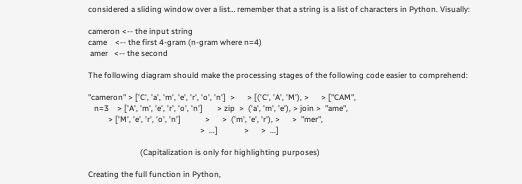considered a sliding window over a list… remember that a string is a list of characters in Python. Visually:

cameron <-- the input string
came    <-- the first 4-gram (n-gram where n=4)
 amer   <-- the second

The following diagram should make the processing stages of the following code easier to comprehend:

"cameron" > ['C', 'a', 'm', 'e', 'r', 'o', 'n']  >      > [('C', 'A', 'M'), >      > ["CAM",
   n=3    > ['A', 'm', 'e', 'r', 'o', 'n']       > zip  >  ('a', 'm', 'e'), > join >  "ame",
          > ['M', 'e', 'r', 'o', 'n']            >      >  ('m', 'e', 'r'), >      >  "mer",
                                                        >  ...]             >      >  ...]

                          (Capitalization is only for highlighting purposes)

Creating the full function in Python,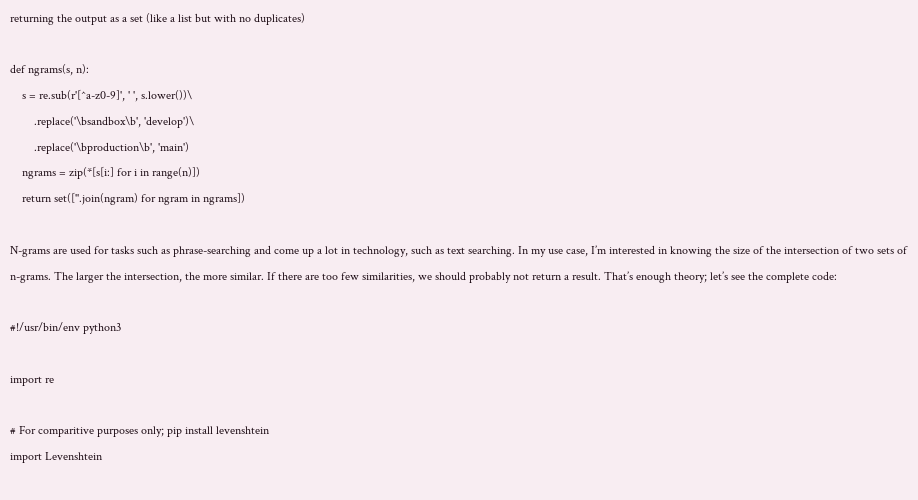returning the output as a set (like a list but with no duplicates)

def ngrams(s, n):
    s = re.sub(r'[^a-z0-9]', ' ', s.lower())\
        .replace('\bsandbox\b', 'develop')\
        .replace('\bproduction\b', 'main')
    ngrams = zip(*[s[i:] for i in range(n)])
    return set([''.join(ngram) for ngram in ngrams])

N-grams are used for tasks such as phrase-searching and come up a lot in technology, such as text searching. In my use case, I’m interested in knowing the size of the intersection of two sets of n-grams. The larger the intersection, the more similar. If there are too few similarities, we should probably not return a result. That’s enough theory; let’s see the complete code:

#!/usr/bin/env python3

import re

# For comparitive purposes only; pip install levenshtein
import Levenshtein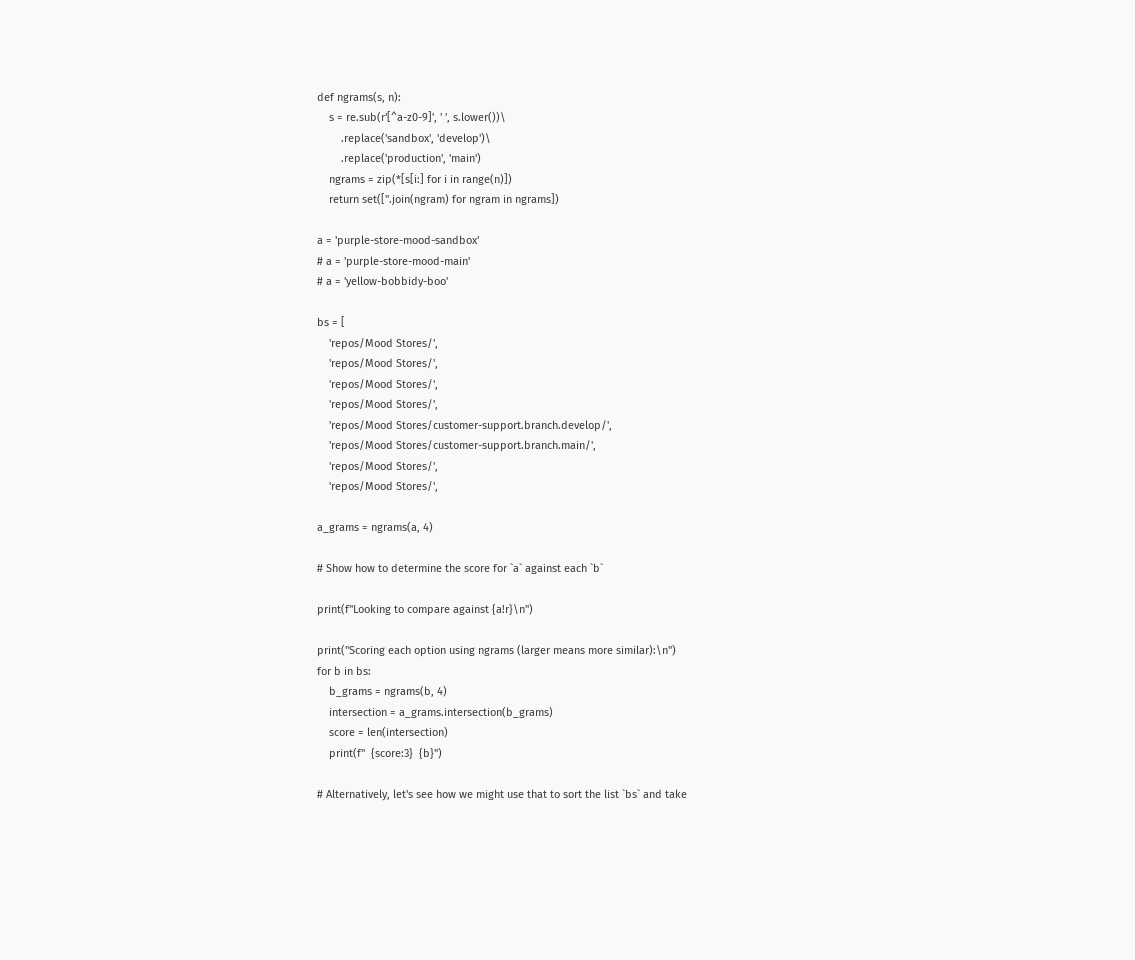def ngrams(s, n):
    s = re.sub(r'[^a-z0-9]', ' ', s.lower())\
        .replace('sandbox', 'develop')\
        .replace('production', 'main')
    ngrams = zip(*[s[i:] for i in range(n)])
    return set([''.join(ngram) for ngram in ngrams])

a = 'purple-store-mood-sandbox'
# a = 'purple-store-mood-main'
# a = 'yellow-bobbidy-boo'

bs = [
    'repos/Mood Stores/',
    'repos/Mood Stores/',
    'repos/Mood Stores/',
    'repos/Mood Stores/',
    'repos/Mood Stores/customer-support.branch.develop/',
    'repos/Mood Stores/customer-support.branch.main/',
    'repos/Mood Stores/',
    'repos/Mood Stores/',

a_grams = ngrams(a, 4)

# Show how to determine the score for `a` against each `b`

print(f"Looking to compare against {a!r}\n")

print("Scoring each option using ngrams (larger means more similar):\n")
for b in bs:
    b_grams = ngrams(b, 4)
    intersection = a_grams.intersection(b_grams)
    score = len(intersection)
    print(f"  {score:3}  {b}")

# Alternatively, let's see how we might use that to sort the list `bs` and take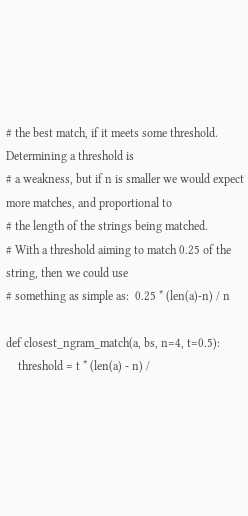# the best match, if it meets some threshold. Determining a threshold is
# a weakness, but if n is smaller we would expect more matches, and proportional to
# the length of the strings being matched.
# With a threshold aiming to match 0.25 of the string, then we could use
# something as simple as:  0.25 * (len(a)-n) / n

def closest_ngram_match(a, bs, n=4, t=0.5):
    threshold = t * (len(a) - n) /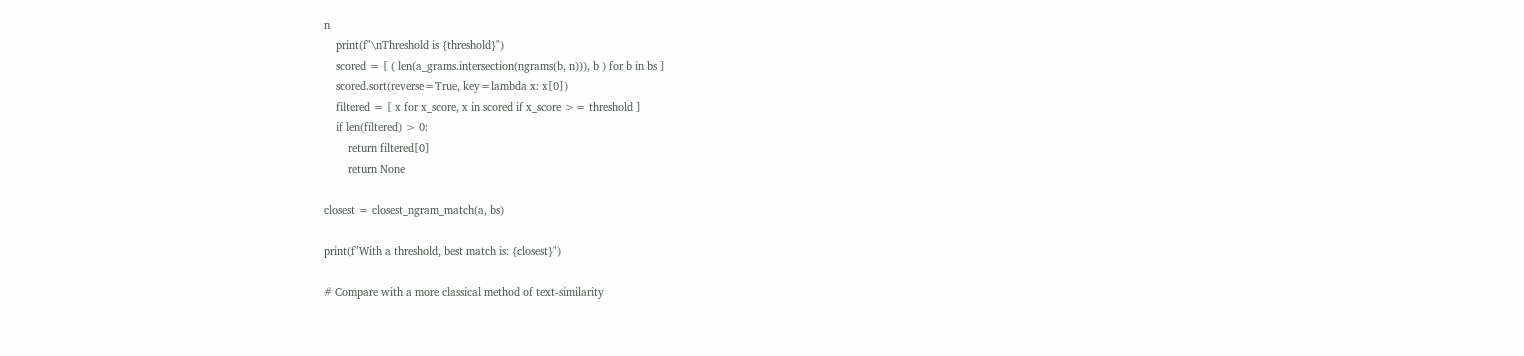n
    print(f"\nThreshold is {threshold}")
    scored = [ ( len(a_grams.intersection(ngrams(b, n))), b ) for b in bs ]
    scored.sort(reverse=True, key=lambda x: x[0])
    filtered = [ x for x_score, x in scored if x_score >= threshold ]
    if len(filtered) > 0:
        return filtered[0]
        return None

closest = closest_ngram_match(a, bs)

print(f"With a threshold, best match is: {closest}")

# Compare with a more classical method of text-similarity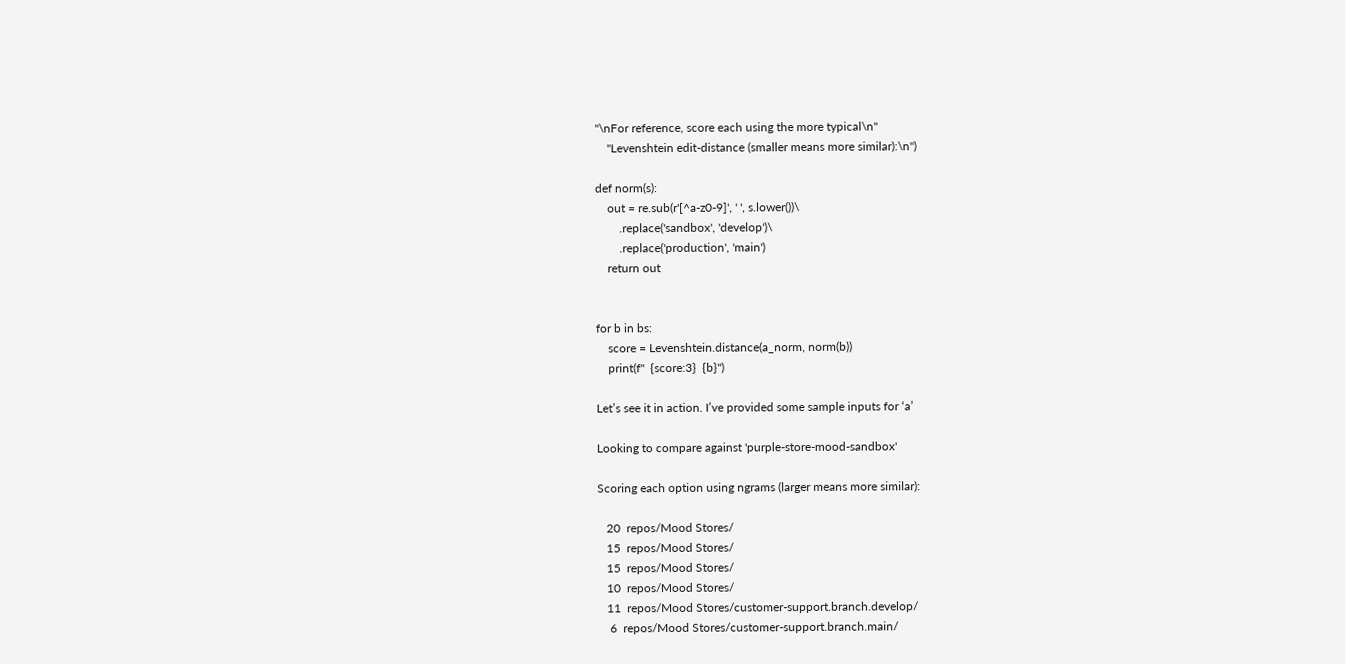"\nFor reference, score each using the more typical\n"
    "Levenshtein edit-distance (smaller means more similar):\n")

def norm(s):
    out = re.sub(r'[^a-z0-9]', ' ', s.lower())\
        .replace('sandbox', 'develop')\
        .replace('production', 'main')
    return out


for b in bs:
    score = Levenshtein.distance(a_norm, norm(b))
    print(f"  {score:3}  {b}")

Let’s see it in action. I’ve provided some sample inputs for ‘a’

Looking to compare against 'purple-store-mood-sandbox'

Scoring each option using ngrams (larger means more similar):

   20  repos/Mood Stores/
   15  repos/Mood Stores/
   15  repos/Mood Stores/
   10  repos/Mood Stores/
   11  repos/Mood Stores/customer-support.branch.develop/
    6  repos/Mood Stores/customer-support.branch.main/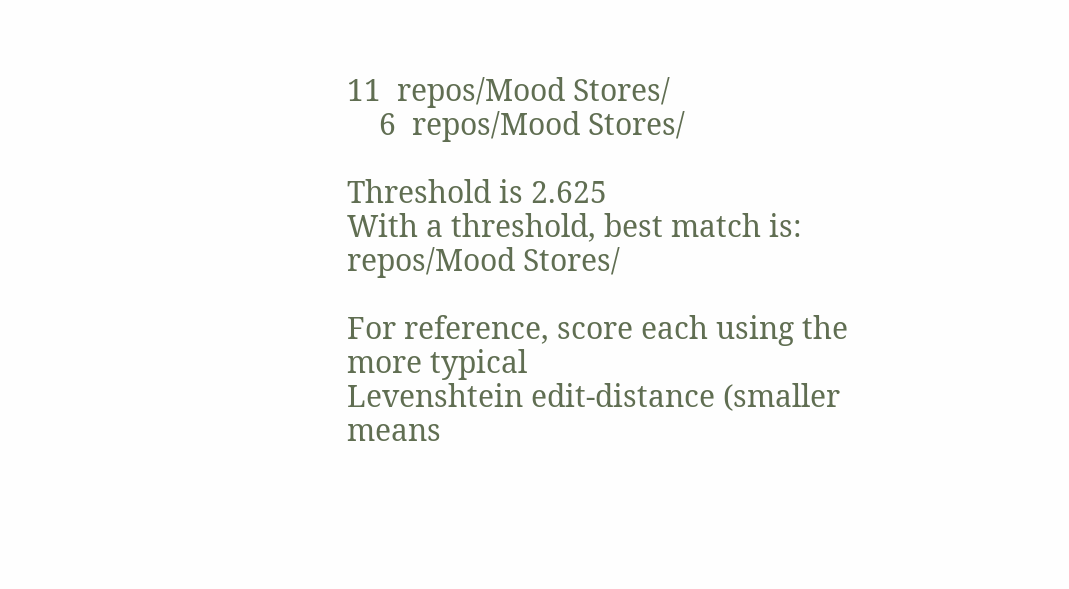11  repos/Mood Stores/
    6  repos/Mood Stores/

Threshold is 2.625
With a threshold, best match is: repos/Mood Stores/

For reference, score each using the more typical
Levenshtein edit-distance (smaller means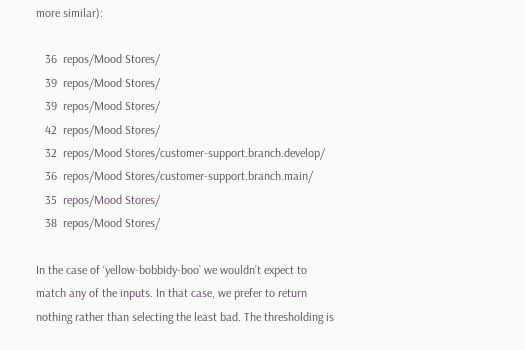more similar):

   36  repos/Mood Stores/
   39  repos/Mood Stores/
   39  repos/Mood Stores/
   42  repos/Mood Stores/
   32  repos/Mood Stores/customer-support.branch.develop/
   36  repos/Mood Stores/customer-support.branch.main/
   35  repos/Mood Stores/
   38  repos/Mood Stores/

In the case of ‘yellow-bobbidy-boo` we wouldn’t expect to match any of the inputs. In that case, we prefer to return nothing rather than selecting the least bad. The thresholding is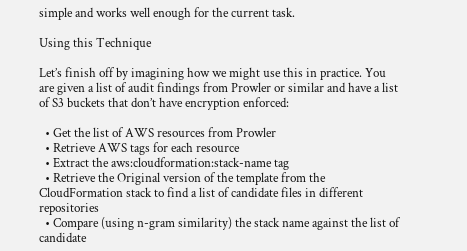simple and works well enough for the current task.

Using this Technique

Let’s finish off by imagining how we might use this in practice. You are given a list of audit findings from Prowler or similar and have a list of S3 buckets that don’t have encryption enforced:

  • Get the list of AWS resources from Prowler
  • Retrieve AWS tags for each resource
  • Extract the aws:cloudformation:stack-name tag
  • Retrieve the Original version of the template from the CloudFormation stack to find a list of candidate files in different repositories
  • Compare (using n-gram similarity) the stack name against the list of candidate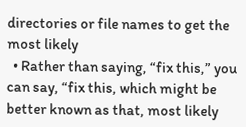directories or file names to get the most likely
  • Rather than saying, “fix this,” you can say, “fix this, which might be better known as that, most likely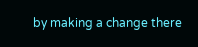by making a change there